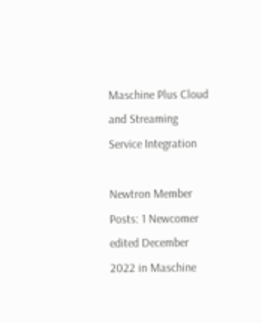Maschine Plus Cloud and Streaming Service Integration

Newtron Member Posts: 1 Newcomer
edited December 2022 in Maschine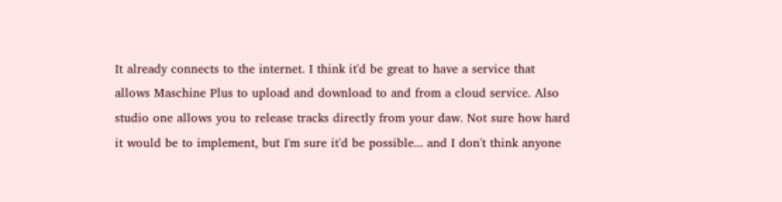It already connects to the internet. I think it'd be great to have a service that allows Maschine Plus to upload and download to and from a cloud service. Also studio one allows you to release tracks directly from your daw. Not sure how hard it would be to implement, but I'm sure it'd be possible... and I don't think anyone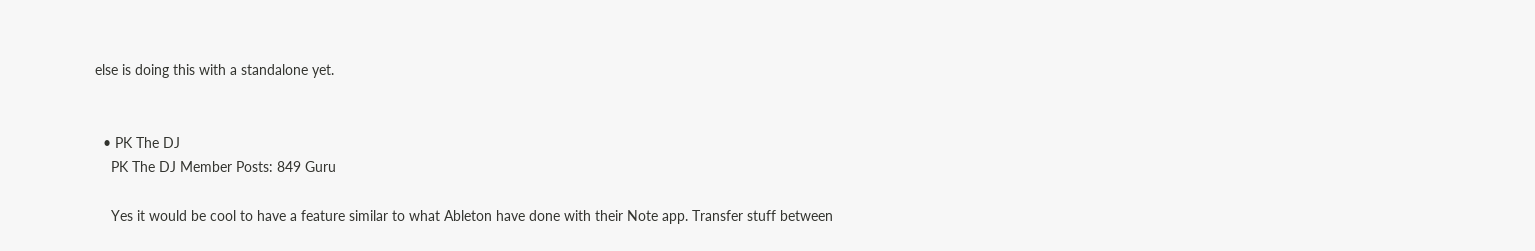else is doing this with a standalone yet.


  • PK The DJ
    PK The DJ Member Posts: 849 Guru

    Yes it would be cool to have a feature similar to what Ableton have done with their Note app. Transfer stuff between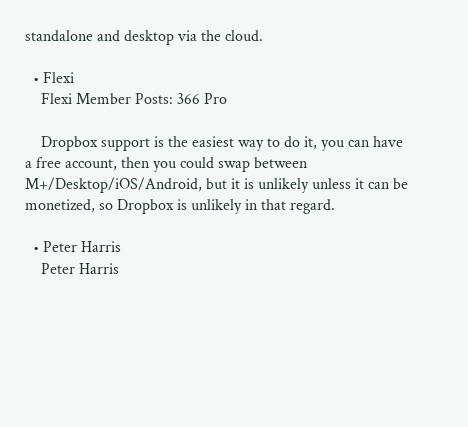standalone and desktop via the cloud.

  • Flexi
    Flexi Member Posts: 366 Pro

    Dropbox support is the easiest way to do it, you can have a free account, then you could swap between M+/Desktop/iOS/Android, but it is unlikely unless it can be monetized, so Dropbox is unlikely in that regard.

  • Peter Harris
    Peter Harris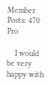Member Posts: 470 Pro

    I would be very happy with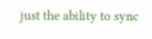just the ability to sync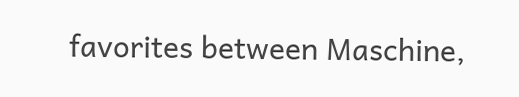favorites between Maschine,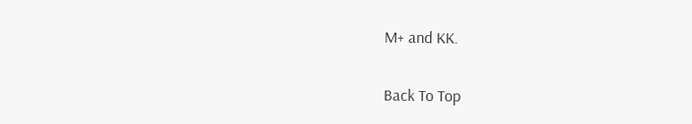M+ and KK.

Back To Top